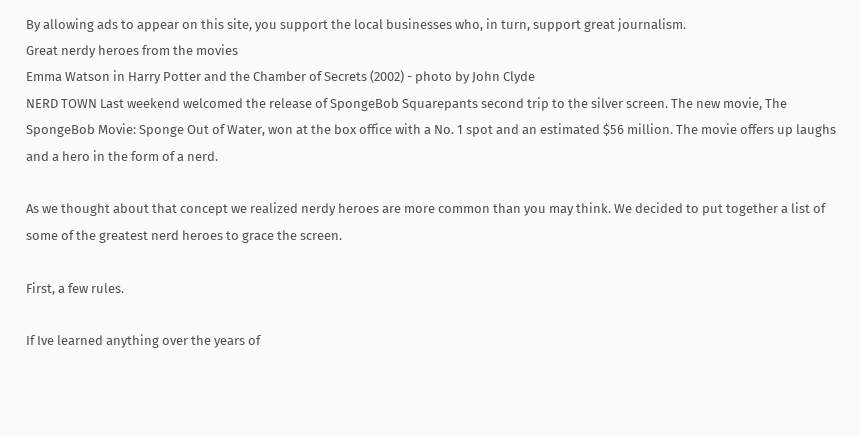By allowing ads to appear on this site, you support the local businesses who, in turn, support great journalism.
Great nerdy heroes from the movies
Emma Watson in Harry Potter and the Chamber of Secrets (2002) - photo by John Clyde
NERD TOWN Last weekend welcomed the release of SpongeBob Squarepants second trip to the silver screen. The new movie, The SpongeBob Movie: Sponge Out of Water, won at the box office with a No. 1 spot and an estimated $56 million. The movie offers up laughs and a hero in the form of a nerd.

As we thought about that concept we realized nerdy heroes are more common than you may think. We decided to put together a list of some of the greatest nerd heroes to grace the screen.

First, a few rules.

If Ive learned anything over the years of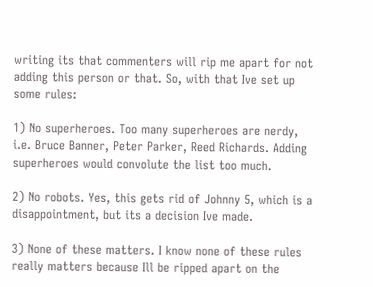writing its that commenters will rip me apart for not adding this person or that. So, with that Ive set up some rules:

1) No superheroes. Too many superheroes are nerdy, i.e. Bruce Banner, Peter Parker, Reed Richards. Adding superheroes would convolute the list too much.

2) No robots. Yes, this gets rid of Johnny 5, which is a disappointment, but its a decision Ive made.

3) None of these matters. I know none of these rules really matters because Ill be ripped apart on the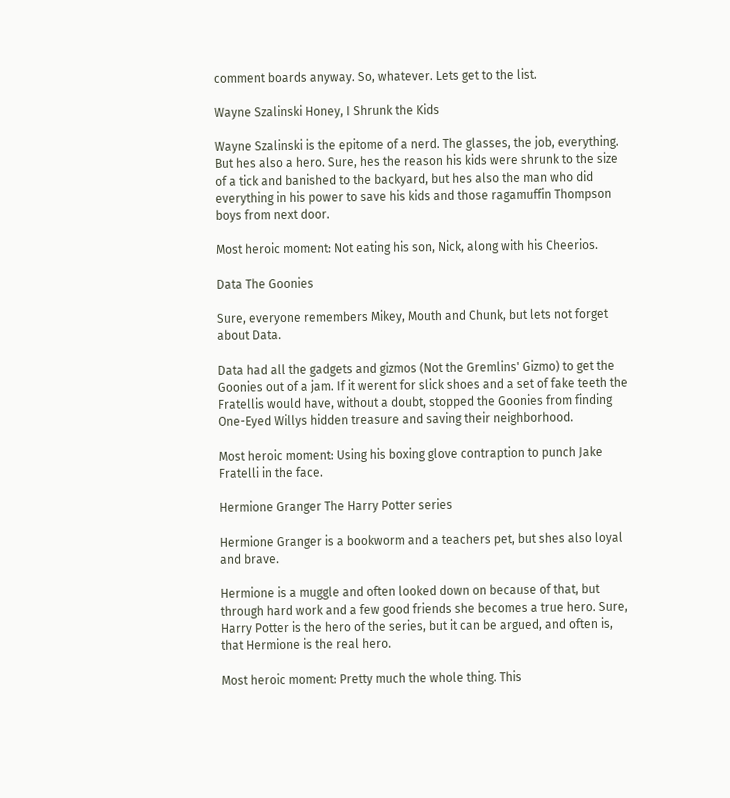comment boards anyway. So, whatever. Lets get to the list.

Wayne Szalinski Honey, I Shrunk the Kids

Wayne Szalinski is the epitome of a nerd. The glasses, the job, everything. But hes also a hero. Sure, hes the reason his kids were shrunk to the size of a tick and banished to the backyard, but hes also the man who did everything in his power to save his kids and those ragamuffin Thompson boys from next door.

Most heroic moment: Not eating his son, Nick, along with his Cheerios.

Data The Goonies

Sure, everyone remembers Mikey, Mouth and Chunk, but lets not forget about Data.

Data had all the gadgets and gizmos (Not the Gremlins' Gizmo) to get the Goonies out of a jam. If it werent for slick shoes and a set of fake teeth the Fratellis would have, without a doubt, stopped the Goonies from finding One-Eyed Willys hidden treasure and saving their neighborhood.

Most heroic moment: Using his boxing glove contraption to punch Jake Fratelli in the face.

Hermione Granger The Harry Potter series

Hermione Granger is a bookworm and a teachers pet, but shes also loyal and brave.

Hermione is a muggle and often looked down on because of that, but through hard work and a few good friends she becomes a true hero. Sure, Harry Potter is the hero of the series, but it can be argued, and often is, that Hermione is the real hero.

Most heroic moment: Pretty much the whole thing. This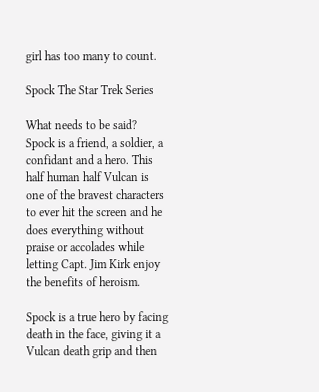girl has too many to count.

Spock The Star Trek Series

What needs to be said? Spock is a friend, a soldier, a confidant and a hero. This half human half Vulcan is one of the bravest characters to ever hit the screen and he does everything without praise or accolades while letting Capt. Jim Kirk enjoy the benefits of heroism.

Spock is a true hero by facing death in the face, giving it a Vulcan death grip and then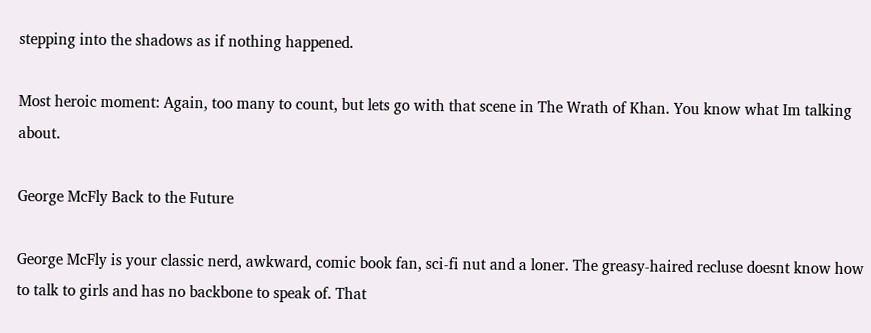stepping into the shadows as if nothing happened.

Most heroic moment: Again, too many to count, but lets go with that scene in The Wrath of Khan. You know what Im talking about.

George McFly Back to the Future

George McFly is your classic nerd, awkward, comic book fan, sci-fi nut and a loner. The greasy-haired recluse doesnt know how to talk to girls and has no backbone to speak of. That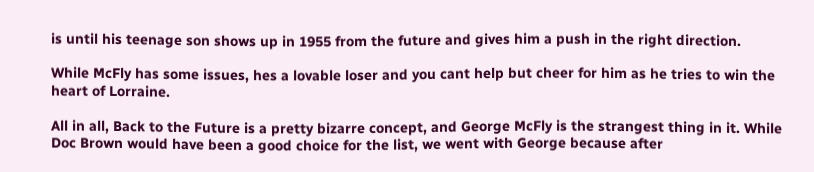is until his teenage son shows up in 1955 from the future and gives him a push in the right direction.

While McFly has some issues, hes a lovable loser and you cant help but cheer for him as he tries to win the heart of Lorraine.

All in all, Back to the Future is a pretty bizarre concept, and George McFly is the strangest thing in it. While Doc Brown would have been a good choice for the list, we went with George because after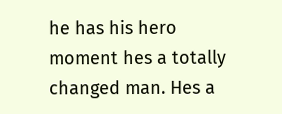he has his hero moment hes a totally changed man. Hes a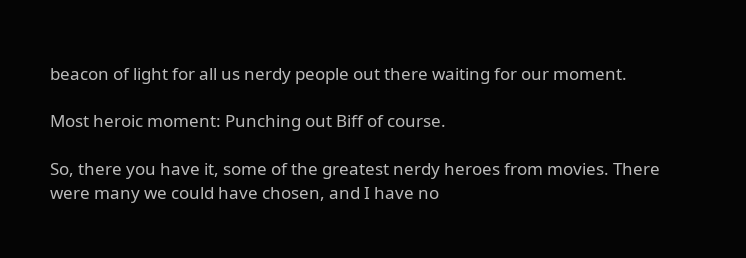beacon of light for all us nerdy people out there waiting for our moment.

Most heroic moment: Punching out Biff of course.

So, there you have it, some of the greatest nerdy heroes from movies. There were many we could have chosen, and I have no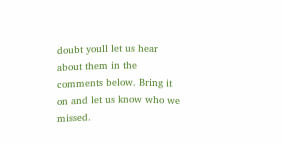doubt youll let us hear about them in the comments below. Bring it on and let us know who we missed.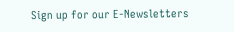Sign up for our E-Newsletters